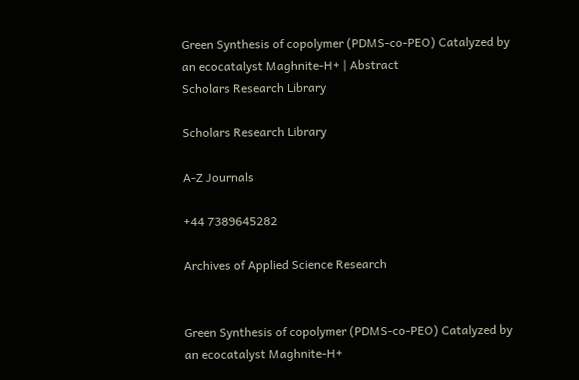Green Synthesis of copolymer (PDMS-co-PEO) Catalyzed by an ecocatalyst Maghnite-H+ | Abstract
Scholars Research Library

Scholars Research Library

A-Z Journals

+44 7389645282

Archives of Applied Science Research


Green Synthesis of copolymer (PDMS-co-PEO) Catalyzed by an ecocatalyst Maghnite-H+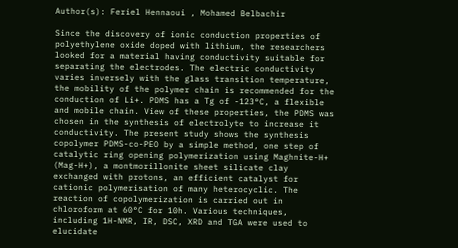Author(s): Feriel Hennaoui , Mohamed Belbachir

Since the discovery of ionic conduction properties of polyethylene oxide doped with lithium, the researchers looked for a material having conductivity suitable for separating the electrodes. The electric conductivity varies inversely with the glass transition temperature, the mobility of the polymer chain is recommended for the conduction of Li+. PDMS has a Tg of -123°C, a flexible and mobile chain. View of these properties, the PDMS was chosen in the synthesis of electrolyte to increase it conductivity. The present study shows the synthesis copolymer PDMS-co-PEO by a simple method, one step of catalytic ring opening polymerization using Maghnite-H+ (Mag-H+), a montmorillonite sheet silicate clay exchanged with protons, an efficient catalyst for cationic polymerisation of many heterocyclic. The reaction of copolymerization is carried out in chloroform at 60°C for 10h. Various techniques, including 1H-NMR, IR, DSC, XRD and TGA were used to elucidate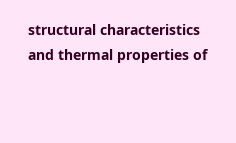structural characteristics and thermal properties of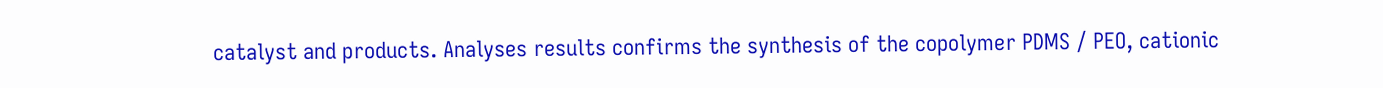catalyst and products. Analyses results confirms the synthesis of the copolymer PDMS / PEO, cationic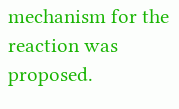mechanism for the reaction was proposed.